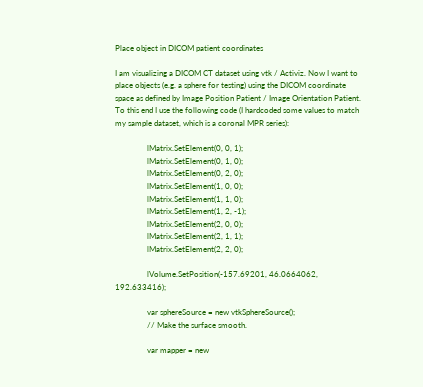Place object in DICOM patient coordinates

I am visualizing a DICOM CT dataset using vtk / Activiz. Now I want to place objects (e.g. a sphere for testing) using the DICOM coordinate space as defined by Image Position Patient / Image Orientation Patient. To this end I use the following code (I hardcoded some values to match my sample dataset, which is a coronal MPR series):

                lMatrix.SetElement(0, 0, 1);
                lMatrix.SetElement(0, 1, 0);
                lMatrix.SetElement(0, 2, 0);
                lMatrix.SetElement(1, 0, 0);
                lMatrix.SetElement(1, 1, 0);
                lMatrix.SetElement(1, 2, -1);
                lMatrix.SetElement(2, 0, 0);
                lMatrix.SetElement(2, 1, 1);
                lMatrix.SetElement(2, 2, 0);

                lVolume.SetPosition(-157.69201, 46.0664062, 192.633416);

                var sphereSource = new vtkSphereSource();
                // Make the surface smooth.

                var mapper = new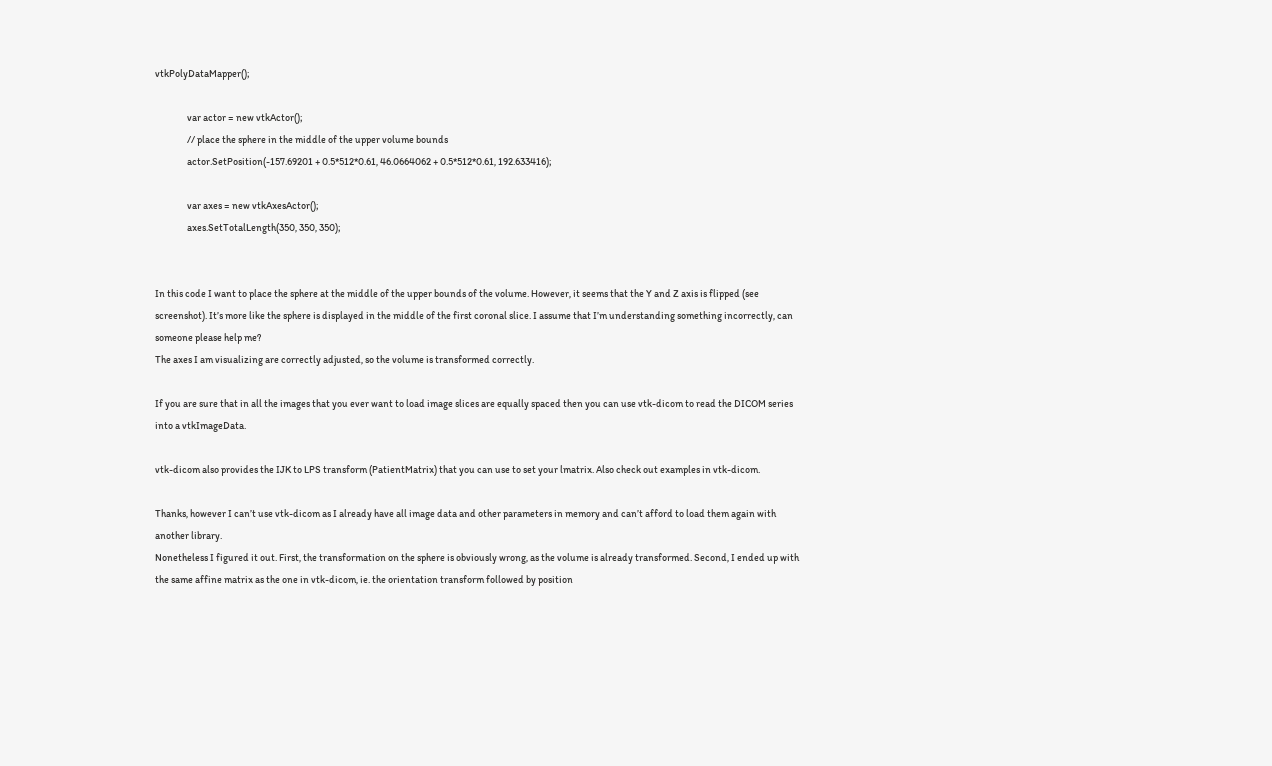vtkPolyDataMapper();

                var actor = new vtkActor();
                // place the sphere in the middle of the upper volume bounds
                actor.SetPosition(-157.69201 + 0.5*512*0.61, 46.0664062 + 0.5*512*0.61, 192.633416);

                var axes = new vtkAxesActor();
                axes.SetTotalLength(350, 350, 350);


In this code I want to place the sphere at the middle of the upper bounds of the volume. However, it seems that the Y and Z axis is flipped (see screenshot). It’s more like the sphere is displayed in the middle of the first coronal slice. I assume that I’m understanding something incorrectly, can someone please help me?
The axes I am visualizing are correctly adjusted, so the volume is transformed correctly.

If you are sure that in all the images that you ever want to load image slices are equally spaced then you can use vtk-dicom to read the DICOM series into a vtkImageData.

vtk-dicom also provides the IJK to LPS transform (PatientMatrix) that you can use to set your lmatrix. Also check out examples in vtk-dicom.

Thanks, however I can’t use vtk-dicom as I already have all image data and other parameters in memory and can’t afford to load them again with another library.
Nonetheless I figured it out. First, the transformation on the sphere is obviously wrong, as the volume is already transformed. Second, I ended up with the same affine matrix as the one in vtk-dicom, ie. the orientation transform followed by position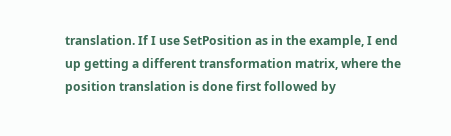translation. If I use SetPosition as in the example, I end up getting a different transformation matrix, where the position translation is done first followed by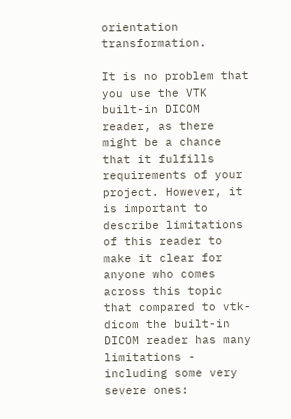orientation transformation.

It is no problem that you use the VTK built-in DICOM reader, as there might be a chance that it fulfills requirements of your project. However, it is important to describe limitations of this reader to make it clear for anyone who comes across this topic that compared to vtk-dicom the built-in DICOM reader has many limitations - including some very severe ones: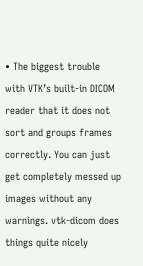• The biggest trouble with VTK’s built-in DICOM reader that it does not sort and groups frames correctly. You can just get completely messed up images without any warnings. vtk-dicom does things quite nicely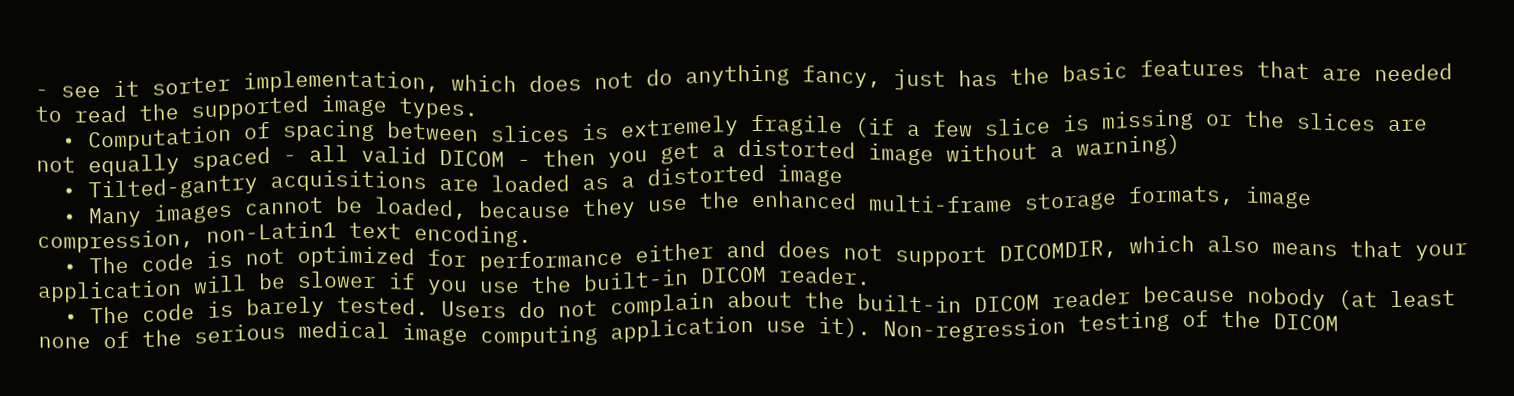- see it sorter implementation, which does not do anything fancy, just has the basic features that are needed to read the supported image types.
  • Computation of spacing between slices is extremely fragile (if a few slice is missing or the slices are not equally spaced - all valid DICOM - then you get a distorted image without a warning)
  • Tilted-gantry acquisitions are loaded as a distorted image
  • Many images cannot be loaded, because they use the enhanced multi-frame storage formats, image compression, non-Latin1 text encoding.
  • The code is not optimized for performance either and does not support DICOMDIR, which also means that your application will be slower if you use the built-in DICOM reader.
  • The code is barely tested. Users do not complain about the built-in DICOM reader because nobody (at least none of the serious medical image computing application use it). Non-regression testing of the DICOM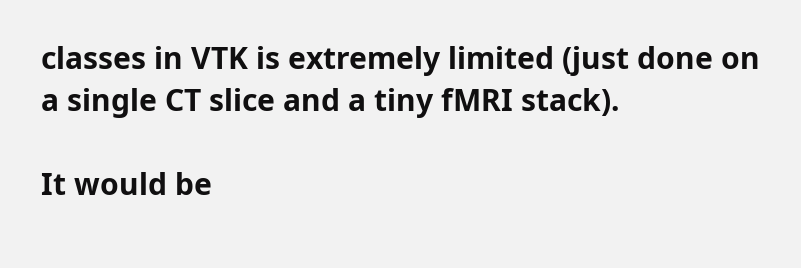classes in VTK is extremely limited (just done on a single CT slice and a tiny fMRI stack).

It would be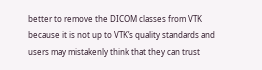better to remove the DICOM classes from VTK because it is not up to VTK’s quality standards and users may mistakenly think that they can trust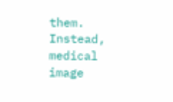them. Instead, medical image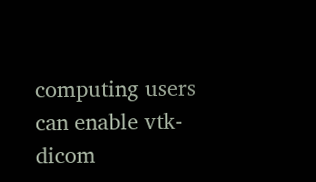computing users can enable vtk-dicom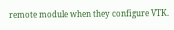remote module when they configure VTK.